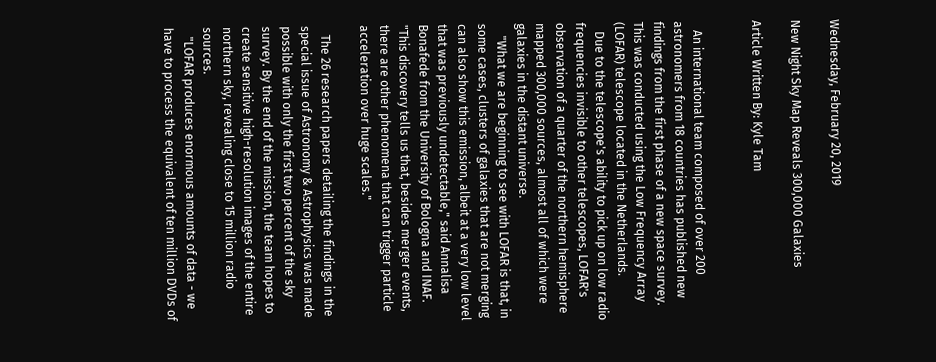Wednesday, February 20, 2019

New Night Sky Map Reveals 300,000 Galaxies

Article Written By: Kyle Tam


   An international team composed of over 200 astronomers from 18 countries has published new findings from the first phase of a new space survey. This was conducted using the Low Frequency Array (LOFAR) telescope located in the Netherlands.
   Due to the telescope's ability to pick up on low radio frequencies invisible to other telescopes, LOFAR's observation of a quarter of the northern hemisphere mapped 300,000 sources, almost all of which were galaxies in the distant universe.
    "What we are beginning to see with LOFAR is that, in some cases, clusters of galaxies that are not merging can also show this emission, albeit at a very low level that was previously undetectable," said Annalisa Bonafede from the University of Bologna and INAF. "This discovery tells us that, besides merger events, there are other phenomena that can trigger particle acceleration over huge scales."

   The 26 research papers detailing the findings in the special issue of Astronomy & Astrophysics was made possible with only the first two percent of the sky survey. By the end of the mission, the team hopes to create sensitive high-resolution images of the entire northern sky, revealing close to 15 million radio sources.
   "LOFAR produces enormous amounts of data - we have to process the equivalent of ten million DVDs of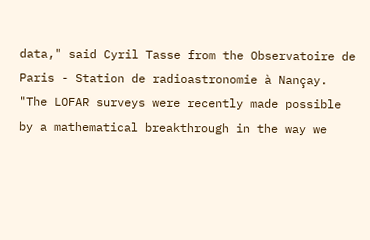data," said Cyril Tasse from the Observatoire de Paris - Station de radioastronomie à Nançay. "The LOFAR surveys were recently made possible by a mathematical breakthrough in the way we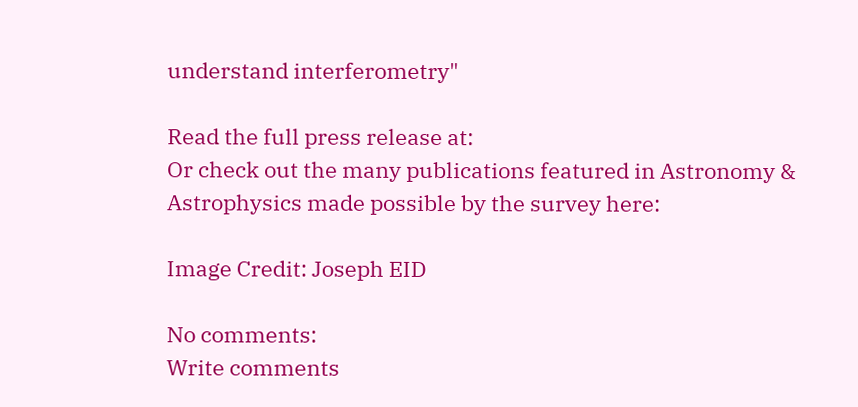understand interferometry"

Read the full press release at:
Or check out the many publications featured in Astronomy & Astrophysics made possible by the survey here:

Image Credit: Joseph EID

No comments:
Write comments